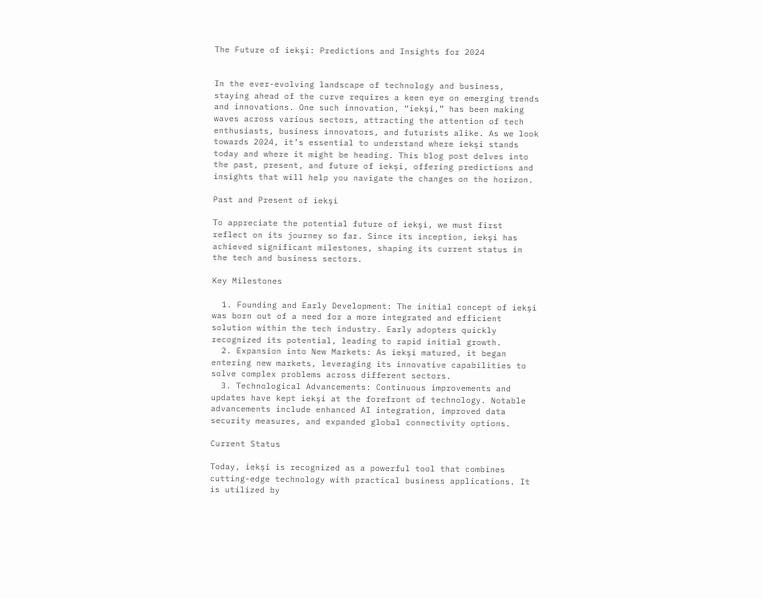The Future of iekşi: Predictions and Insights for 2024


In the ever-evolving landscape of technology and business, staying ahead of the curve requires a keen eye on emerging trends and innovations. One such innovation, “iekşi,” has been making waves across various sectors, attracting the attention of tech enthusiasts, business innovators, and futurists alike. As we look towards 2024, it’s essential to understand where iekşi stands today and where it might be heading. This blog post delves into the past, present, and future of iekşi, offering predictions and insights that will help you navigate the changes on the horizon.

Past and Present of iekşi

To appreciate the potential future of iekşi, we must first reflect on its journey so far. Since its inception, iekşi has achieved significant milestones, shaping its current status in the tech and business sectors.

Key Milestones

  1. Founding and Early Development: The initial concept of iekşi was born out of a need for a more integrated and efficient solution within the tech industry. Early adopters quickly recognized its potential, leading to rapid initial growth.
  2. Expansion into New Markets: As iekşi matured, it began entering new markets, leveraging its innovative capabilities to solve complex problems across different sectors.
  3. Technological Advancements: Continuous improvements and updates have kept iekşi at the forefront of technology. Notable advancements include enhanced AI integration, improved data security measures, and expanded global connectivity options.

Current Status

Today, iekşi is recognized as a powerful tool that combines cutting-edge technology with practical business applications. It is utilized by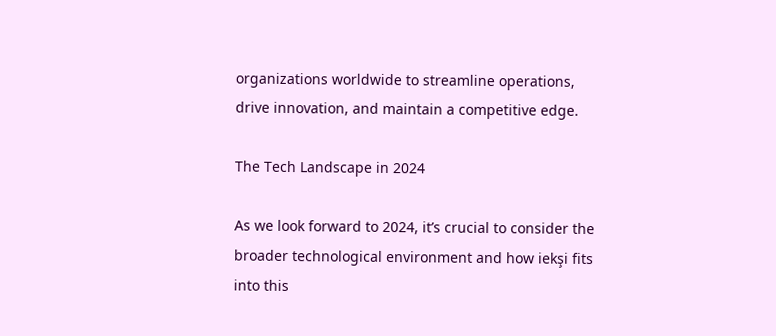organizations worldwide to streamline operations, drive innovation, and maintain a competitive edge.

The Tech Landscape in 2024

As we look forward to 2024, it’s crucial to consider the broader technological environment and how iekşi fits into this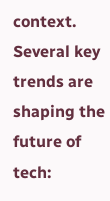context. Several key trends are shaping the future of tech: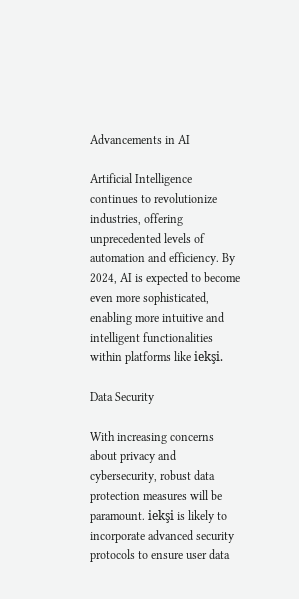Advancements in AI

Artificial Intelligence continues to revolutionize industries, offering unprecedented levels of automation and efficiency. By 2024, AI is expected to become even more sophisticated, enabling more intuitive and intelligent functionalities within platforms like iekşi.

Data Security

With increasing concerns about privacy and cybersecurity, robust data protection measures will be paramount. iekşi is likely to incorporate advanced security protocols to ensure user data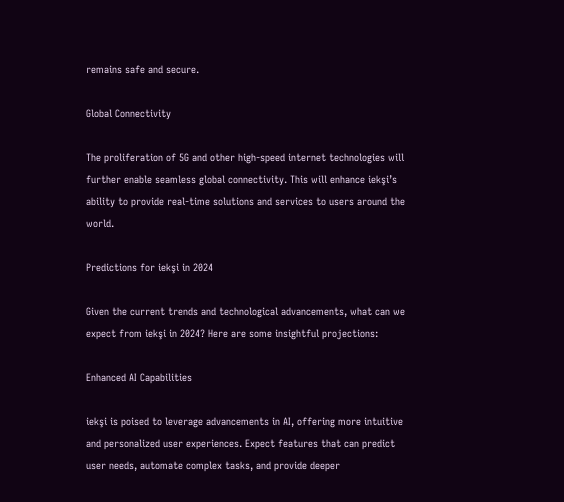remains safe and secure.

Global Connectivity

The proliferation of 5G and other high-speed internet technologies will further enable seamless global connectivity. This will enhance iekşi’s ability to provide real-time solutions and services to users around the world.

Predictions for iekşi in 2024

Given the current trends and technological advancements, what can we expect from iekşi in 2024? Here are some insightful projections:

Enhanced AI Capabilities

iekşi is poised to leverage advancements in AI, offering more intuitive and personalized user experiences. Expect features that can predict user needs, automate complex tasks, and provide deeper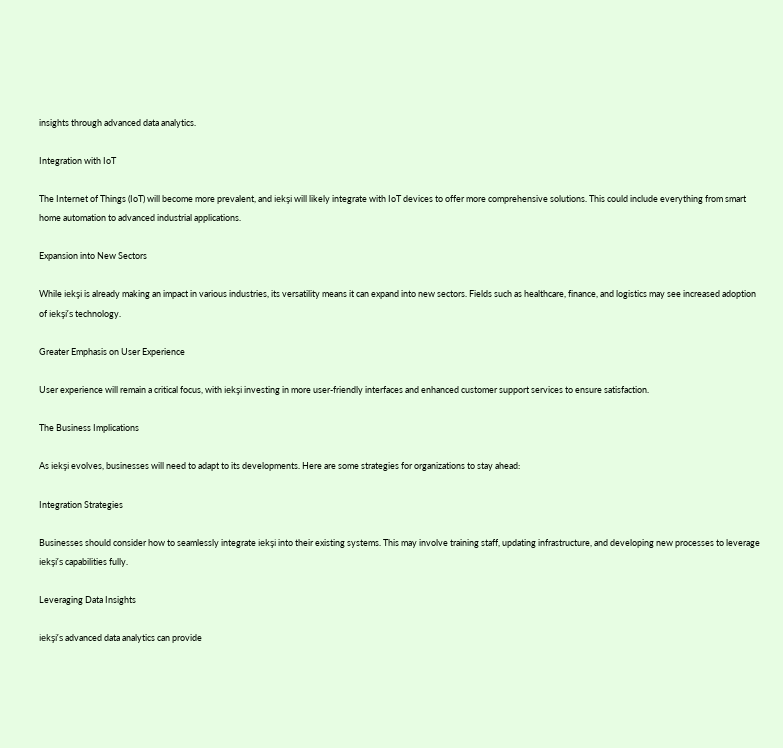insights through advanced data analytics.

Integration with IoT

The Internet of Things (IoT) will become more prevalent, and iekşi will likely integrate with IoT devices to offer more comprehensive solutions. This could include everything from smart home automation to advanced industrial applications.

Expansion into New Sectors

While iekşi is already making an impact in various industries, its versatility means it can expand into new sectors. Fields such as healthcare, finance, and logistics may see increased adoption of iekşi’s technology.

Greater Emphasis on User Experience

User experience will remain a critical focus, with iekşi investing in more user-friendly interfaces and enhanced customer support services to ensure satisfaction.

The Business Implications

As iekşi evolves, businesses will need to adapt to its developments. Here are some strategies for organizations to stay ahead:

Integration Strategies

Businesses should consider how to seamlessly integrate iekşi into their existing systems. This may involve training staff, updating infrastructure, and developing new processes to leverage iekşi’s capabilities fully.

Leveraging Data Insights

iekşi’s advanced data analytics can provide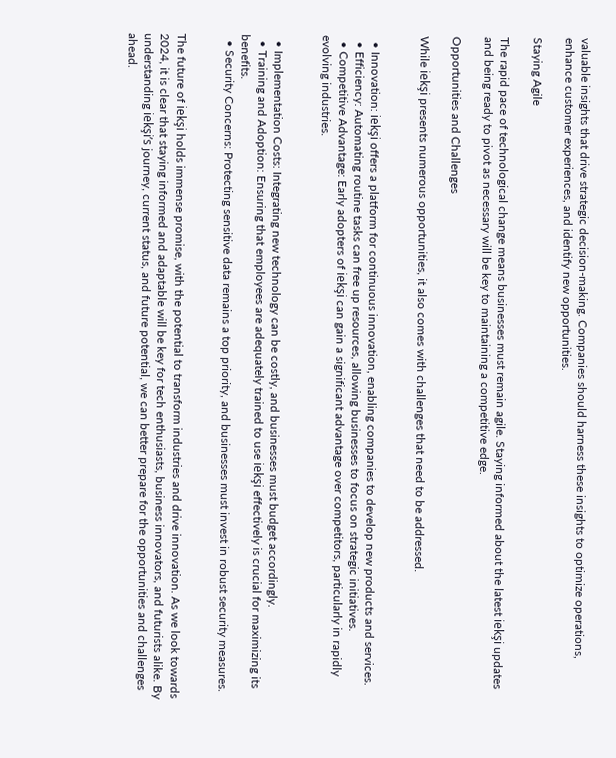valuable insights that drive strategic decision-making. Companies should harness these insights to optimize operations, enhance customer experiences, and identify new opportunities.

Staying Agile

The rapid pace of technological change means businesses must remain agile. Staying informed about the latest iekşi updates and being ready to pivot as necessary will be key to maintaining a competitive edge.

Opportunities and Challenges

While iekşi presents numerous opportunities, it also comes with challenges that need to be addressed.


  • Innovation: iekşi offers a platform for continuous innovation, enabling companies to develop new products and services.
  • Efficiency: Automating routine tasks can free up resources, allowing businesses to focus on strategic initiatives.
  • Competitive Advantage: Early adopters of iekşi can gain a significant advantage over competitors, particularly in rapidly evolving industries.


  • Implementation Costs: Integrating new technology can be costly, and businesses must budget accordingly.
  • Training and Adoption: Ensuring that employees are adequately trained to use iekşi effectively is crucial for maximizing its benefits.
  • Security Concerns: Protecting sensitive data remains a top priority, and businesses must invest in robust security measures.


The future of iekşi holds immense promise, with the potential to transform industries and drive innovation. As we look towards 2024, it is clear that staying informed and adaptable will be key for tech enthusiasts, business innovators, and futurists alike. By understanding iekşi’s journey, current status, and future potential, we can better prepare for the opportunities and challenges ahead.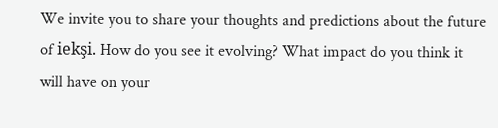We invite you to share your thoughts and predictions about the future of iekşi. How do you see it evolving? What impact do you think it will have on your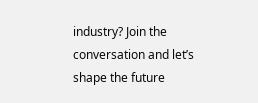industry? Join the conversation and let’s shape the future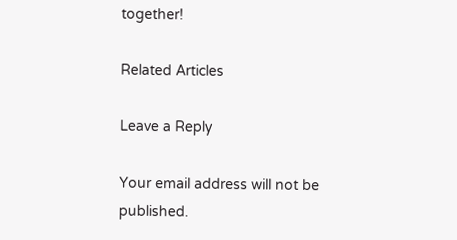together!

Related Articles

Leave a Reply

Your email address will not be published.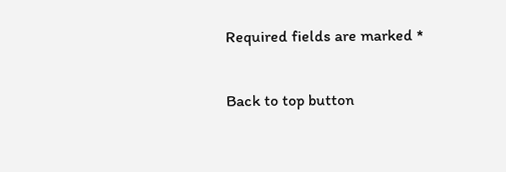Required fields are marked *

Back to top button